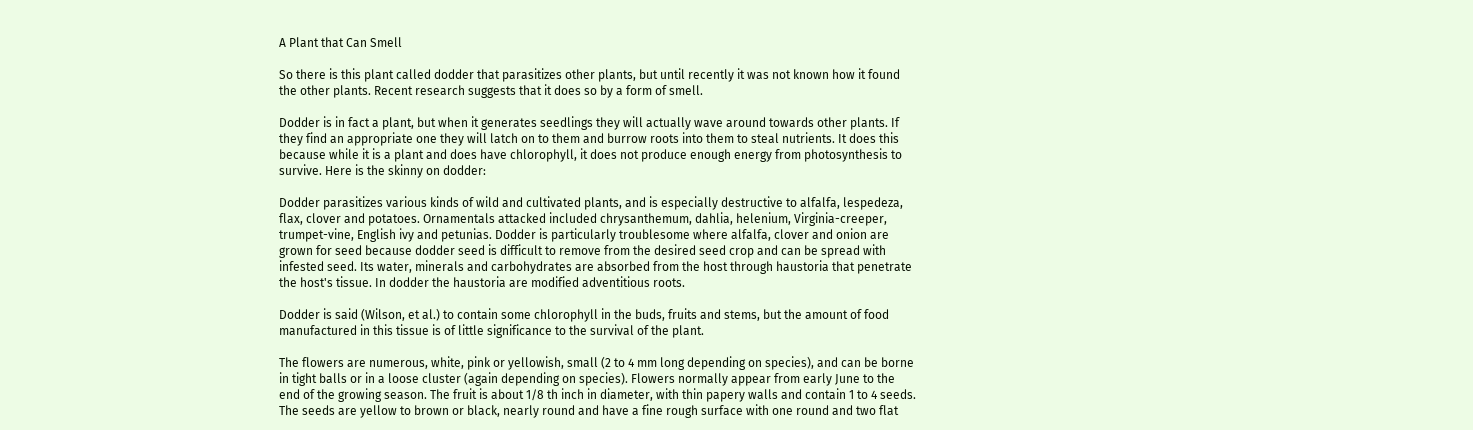A Plant that Can Smell

So there is this plant called dodder that parasitizes other plants, but until recently it was not known how it found the other plants. Recent research suggests that it does so by a form of smell.

Dodder is in fact a plant, but when it generates seedlings they will actually wave around towards other plants. If they find an appropriate one they will latch on to them and burrow roots into them to steal nutrients. It does this because while it is a plant and does have chlorophyll, it does not produce enough energy from photosynthesis to survive. Here is the skinny on dodder:

Dodder parasitizes various kinds of wild and cultivated plants, and is especially destructive to alfalfa, lespedeza, flax, clover and potatoes. Ornamentals attacked included chrysanthemum, dahlia, helenium, Virginia-creeper, trumpet-vine, English ivy and petunias. Dodder is particularly troublesome where alfalfa, clover and onion are grown for seed because dodder seed is difficult to remove from the desired seed crop and can be spread with infested seed. Its water, minerals and carbohydrates are absorbed from the host through haustoria that penetrate the host's tissue. In dodder the haustoria are modified adventitious roots.

Dodder is said (Wilson, et al.) to contain some chlorophyll in the buds, fruits and stems, but the amount of food manufactured in this tissue is of little significance to the survival of the plant.

The flowers are numerous, white, pink or yellowish, small (2 to 4 mm long depending on species), and can be borne in tight balls or in a loose cluster (again depending on species). Flowers normally appear from early June to the end of the growing season. The fruit is about 1/8 th inch in diameter, with thin papery walls and contain 1 to 4 seeds. The seeds are yellow to brown or black, nearly round and have a fine rough surface with one round and two flat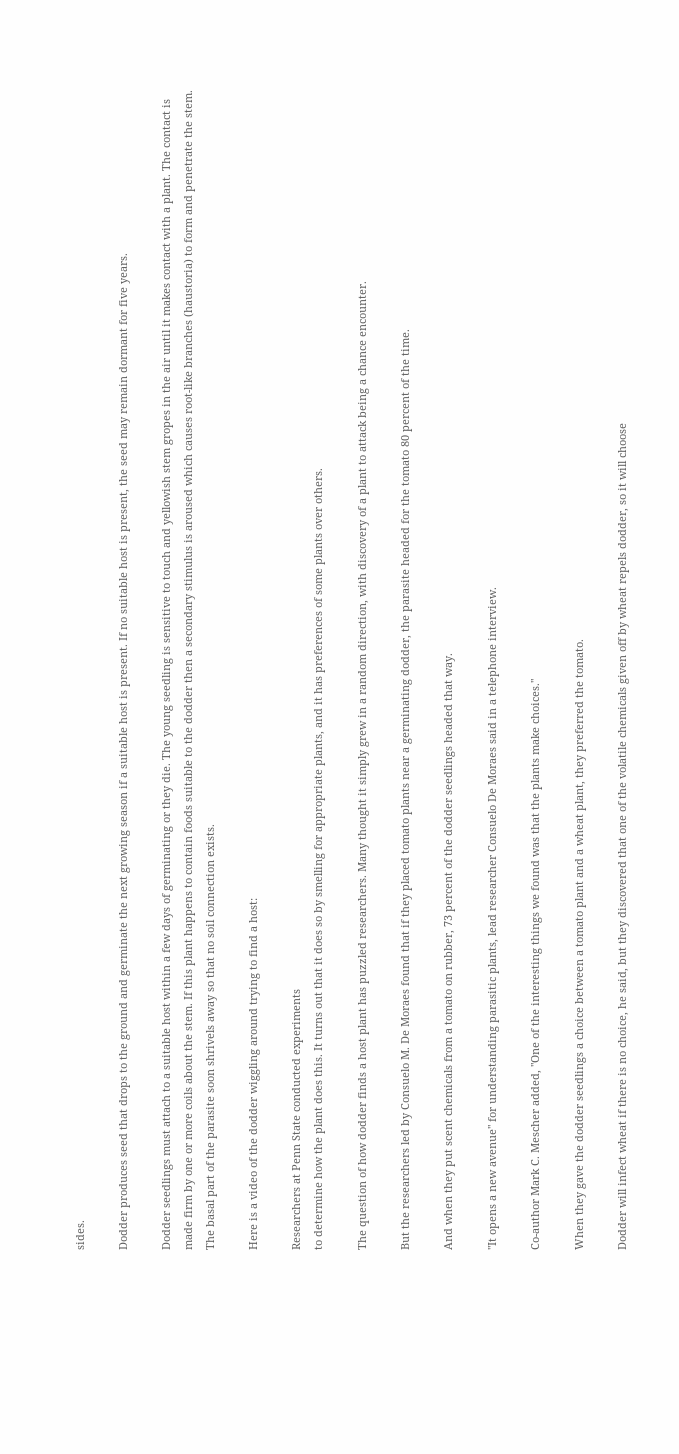sides.

Dodder produces seed that drops to the ground and germinate the next growing season if a suitable host is present. If no suitable host is present, the seed may remain dormant for five years.

Dodder seedlings must attach to a suitable host within a few days of germinating or they die. The young seedling is sensitive to touch and yellowish stem gropes in the air until it makes contact with a plant. The contact is made firm by one or more coils about the stem. If this plant happens to contain foods suitable to the dodder then a secondary stimulus is aroused which causes root-like branches (haustoria) to form and penetrate the stem. The basal part of the parasite soon shrivels away so that no soil connection exists.

Here is a video of the dodder wiggling around trying to find a host:

Researchers at Penn State conducted experiments
to determine how the plant does this. It turns out that it does so by smelling for appropriate plants, and it has preferences of some plants over others.

The question of how dodder finds a host plant has puzzled researchers. Many thought it simply grew in a random direction, with discovery of a plant to attack being a chance encounter.

But the researchers led by Consuelo M. De Moraes found that if they placed tomato plants near a germinating dodder, the parasite headed for the tomato 80 percent of the time.

And when they put scent chemicals from a tomato on rubber, 73 percent of the dodder seedlings headed that way.

"It opens a new avenue" for understanding parasitic plants, lead researcher Consuelo De Moraes said in a telephone interview.

Co-author Mark C. Mescher added, "One of the interesting things we found was that the plants make choices."

When they gave the dodder seedlings a choice between a tomato plant and a wheat plant, they preferred the tomato.

Dodder will infect wheat if there is no choice, he said, but they discovered that one of the volatile chemicals given off by wheat repels dodder, so it will choose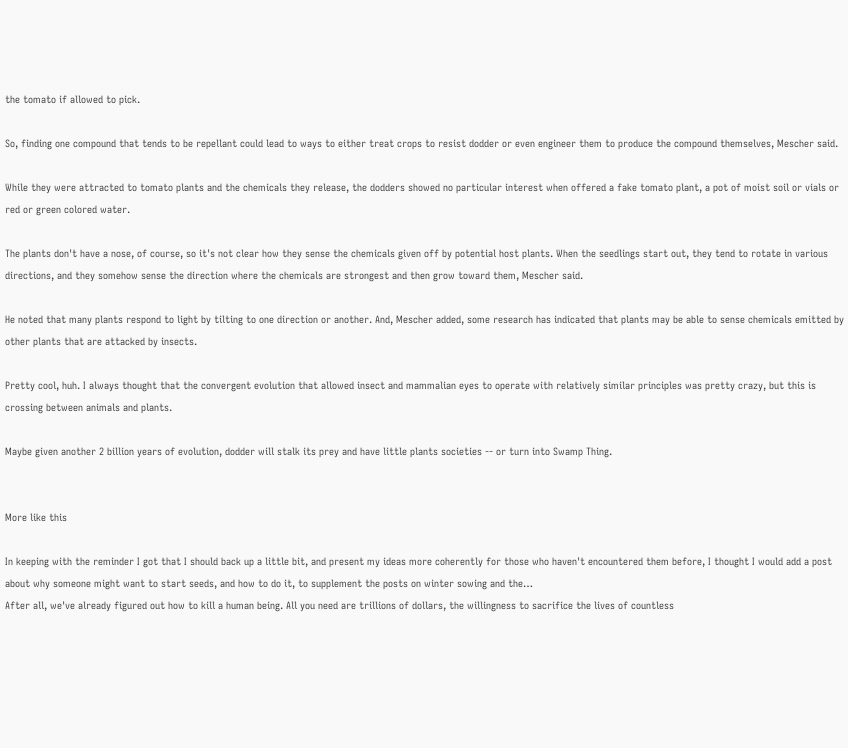the tomato if allowed to pick.

So, finding one compound that tends to be repellant could lead to ways to either treat crops to resist dodder or even engineer them to produce the compound themselves, Mescher said.

While they were attracted to tomato plants and the chemicals they release, the dodders showed no particular interest when offered a fake tomato plant, a pot of moist soil or vials or red or green colored water.

The plants don't have a nose, of course, so it's not clear how they sense the chemicals given off by potential host plants. When the seedlings start out, they tend to rotate in various directions, and they somehow sense the direction where the chemicals are strongest and then grow toward them, Mescher said.

He noted that many plants respond to light by tilting to one direction or another. And, Mescher added, some research has indicated that plants may be able to sense chemicals emitted by other plants that are attacked by insects.

Pretty cool, huh. I always thought that the convergent evolution that allowed insect and mammalian eyes to operate with relatively similar principles was pretty crazy, but this is crossing between animals and plants.

Maybe given another 2 billion years of evolution, dodder will stalk its prey and have little plants societies -- or turn into Swamp Thing.


More like this

In keeping with the reminder I got that I should back up a little bit, and present my ideas more coherently for those who haven't encountered them before, I thought I would add a post about why someone might want to start seeds, and how to do it, to supplement the posts on winter sowing and the…
After all, we've already figured out how to kill a human being. All you need are trillions of dollars, the willingness to sacrifice the lives of countless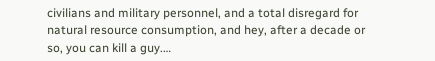civilians and military personnel, and a total disregard for natural resource consumption, and hey, after a decade or so, you can kill a guy.…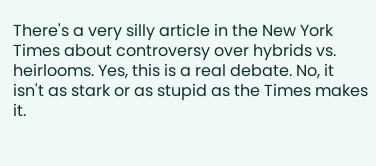There's a very silly article in the New York Times about controversy over hybrids vs. heirlooms. Yes, this is a real debate. No, it isn't as stark or as stupid as the Times makes it.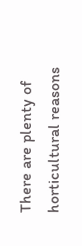There are plenty of horticultural reasons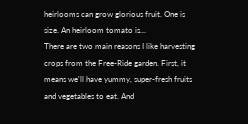heirlooms can grow glorious fruit. One is size. An heirloom tomato is…
There are two main reasons I like harvesting crops from the Free-Ride garden. First, it means we'll have yummy, super-fresh fruits and vegetables to eat. And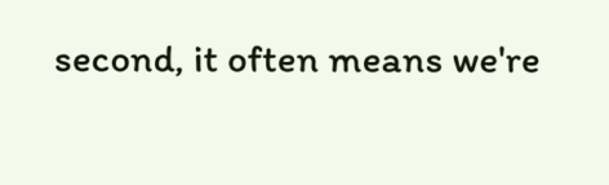second, it often means we're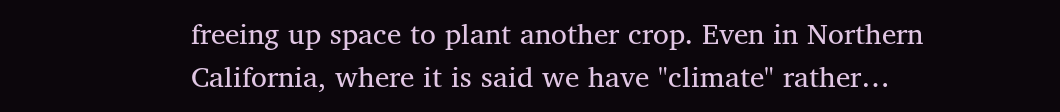freeing up space to plant another crop. Even in Northern California, where it is said we have "climate" rather…